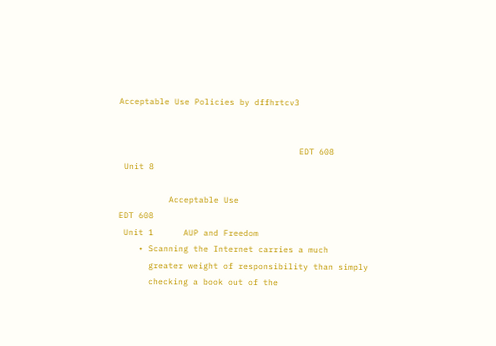Acceptable Use Policies by dffhrtcv3


                                    EDT 608
 Unit 8

          Acceptable Use
EDT 608
 Unit 1      AUP and Freedom
    • Scanning the Internet carries a much
      greater weight of responsibility than simply
      checking a book out of the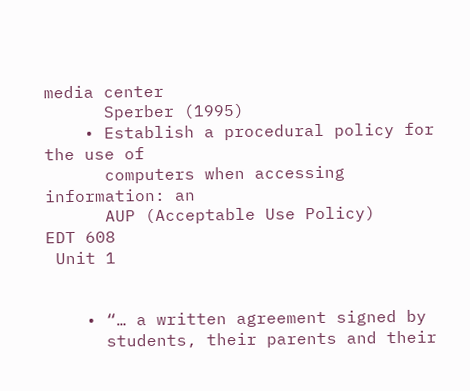media center
      Sperber (1995)
    • Establish a procedural policy for the use of
      computers when accessing information: an
      AUP (Acceptable Use Policy)
EDT 608
 Unit 1


    • “… a written agreement signed by
      students, their parents and their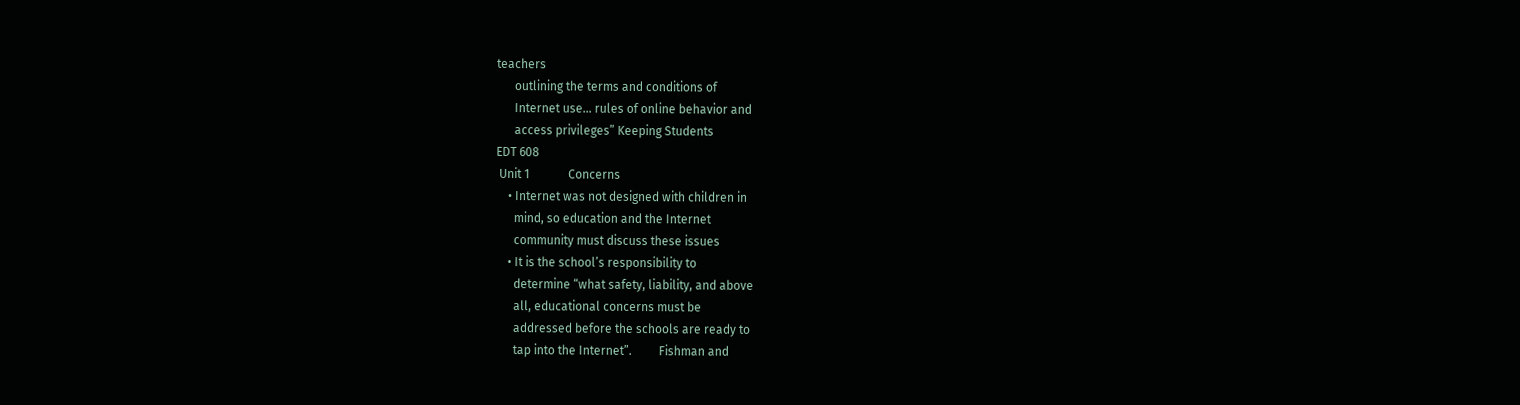teachers
      outlining the terms and conditions of
      Internet use… rules of online behavior and
      access privileges” Keeping Students
EDT 608
 Unit 1             Concerns
    • Internet was not designed with children in
      mind, so education and the Internet
      community must discuss these issues
    • It is the school’s responsibility to
      determine “what safety, liability, and above
      all, educational concerns must be
      addressed before the schools are ready to
      tap into the Internet”.         Fishman and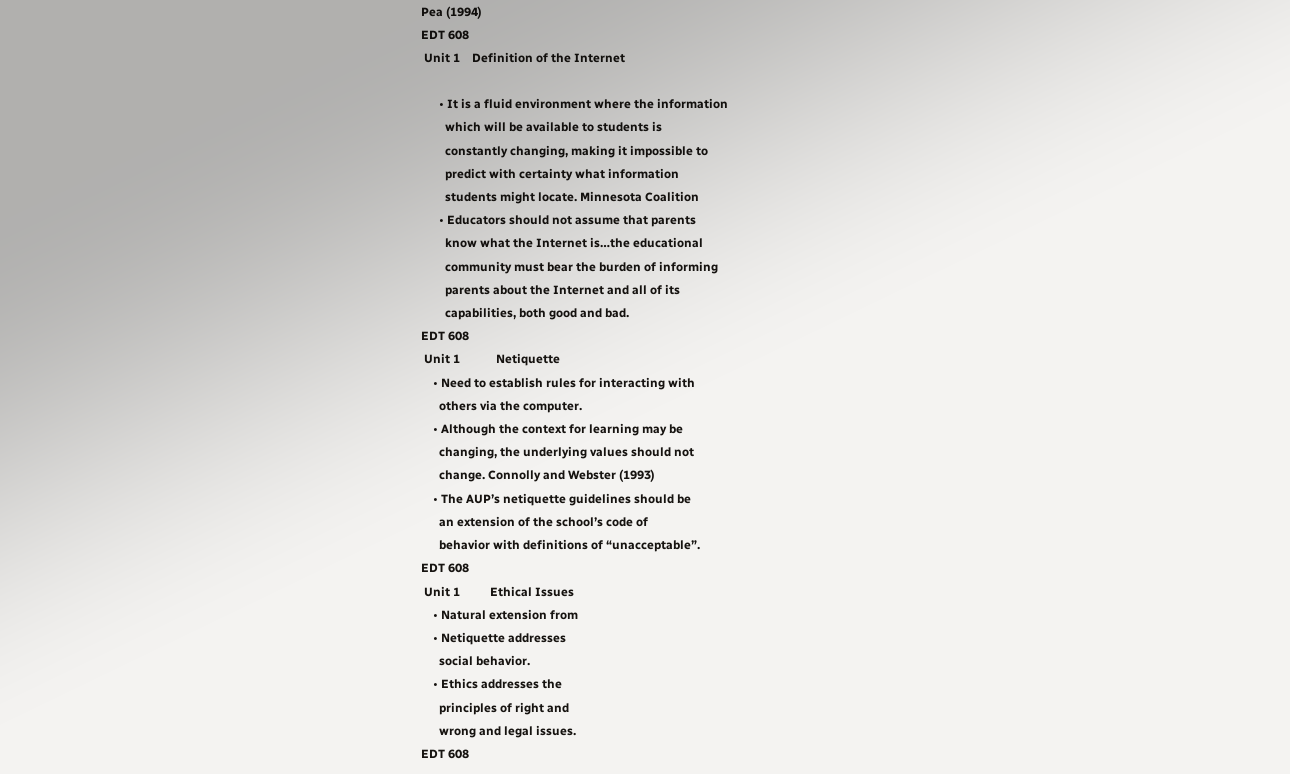Pea (1994)
EDT 608
 Unit 1    Definition of the Internet

      • It is a fluid environment where the information
        which will be available to students is
        constantly changing, making it impossible to
        predict with certainty what information
        students might locate. Minnesota Coalition
      • Educators should not assume that parents
        know what the Internet is…the educational
        community must bear the burden of informing
        parents about the Internet and all of its
        capabilities, both good and bad.
EDT 608
 Unit 1            Netiquette
    • Need to establish rules for interacting with
      others via the computer.
    • Although the context for learning may be
      changing, the underlying values should not
      change. Connolly and Webster (1993)
    • The AUP’s netiquette guidelines should be
      an extension of the school’s code of
      behavior with definitions of “unacceptable”.
EDT 608
 Unit 1          Ethical Issues
    • Natural extension from
    • Netiquette addresses
      social behavior.
    • Ethics addresses the
      principles of right and
      wrong and legal issues.
EDT 608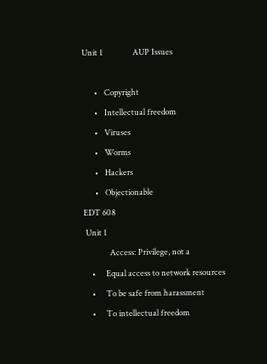Unit 1               AUP Issues

      •   Copyright
      •   Intellectual freedom
      •   Viruses
      •   Worms
      •   Hackers
      •   Objectionable
EDT 608
 Unit 1
             Access: Privilege, not a
    •     Equal access to network resources
    •     To be safe from harassment
    •     To intellectual freedom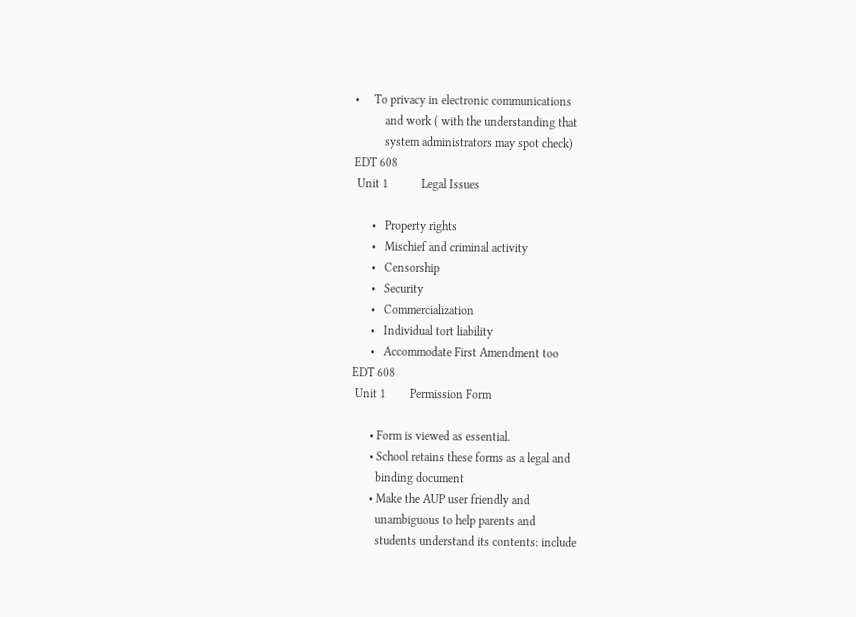•     To privacy in electronic communications
          and work ( with the understanding that
          system administrators may spot check)
EDT 608
 Unit 1           Legal Issues

      •   Property rights
      •   Mischief and criminal activity
      •   Censorship
      •   Security
      •   Commercialization
      •   Individual tort liability
      •   Accommodate First Amendment too
EDT 608
 Unit 1        Permission Form

      • Form is viewed as essential.
      • School retains these forms as a legal and
        binding document
      • Make the AUP user friendly and
        unambiguous to help parents and
        students understand its contents: include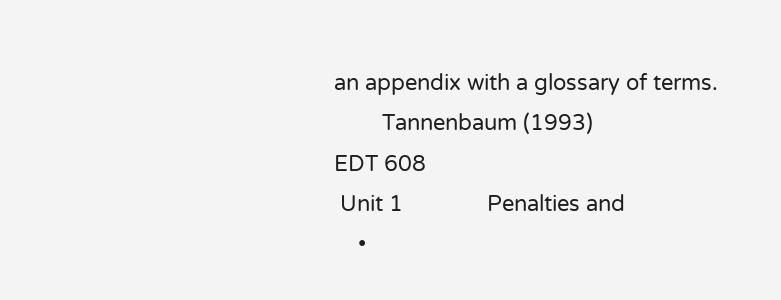an appendix with a glossary of terms.
        Tannenbaum (1993)
EDT 608
 Unit 1              Penalties and
    •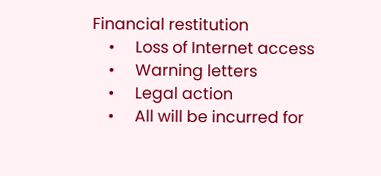Financial restitution
    •     Loss of Internet access
    •     Warning letters
    •     Legal action
    •     All will be incurred for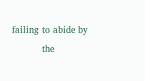failing to abide by
          the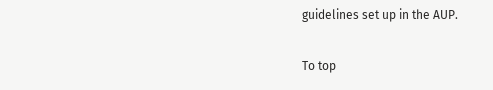guidelines set up in the AUP.

To top